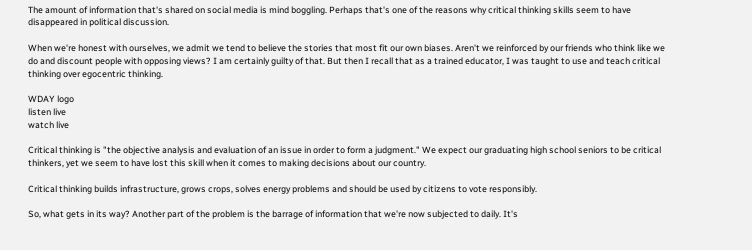The amount of information that's shared on social media is mind boggling. Perhaps that's one of the reasons why critical thinking skills seem to have disappeared in political discussion.

When we're honest with ourselves, we admit we tend to believe the stories that most fit our own biases. Aren't we reinforced by our friends who think like we do and discount people with opposing views? I am certainly guilty of that. But then I recall that as a trained educator, I was taught to use and teach critical thinking over egocentric thinking.

WDAY logo
listen live
watch live

Critical thinking is "the objective analysis and evaluation of an issue in order to form a judgment." We expect our graduating high school seniors to be critical thinkers, yet we seem to have lost this skill when it comes to making decisions about our country.

Critical thinking builds infrastructure, grows crops, solves energy problems and should be used by citizens to vote responsibly.

So, what gets in its way? Another part of the problem is the barrage of information that we're now subjected to daily. It's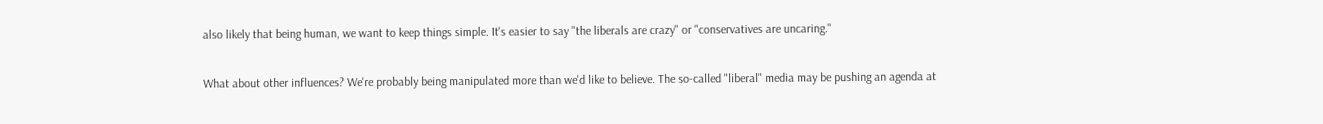also likely that being human, we want to keep things simple. It's easier to say "the liberals are crazy" or "conservatives are uncaring."

What about other influences? We're probably being manipulated more than we'd like to believe. The so-called "liberal" media may be pushing an agenda at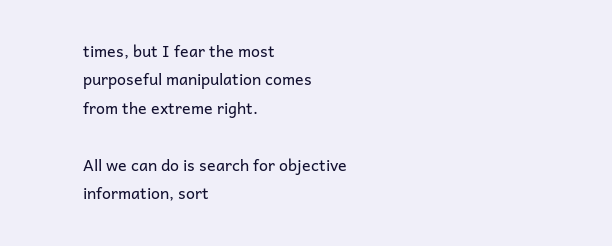times, but I fear the most purposeful manipulation comes from the extreme right.

All we can do is search for objective information, sort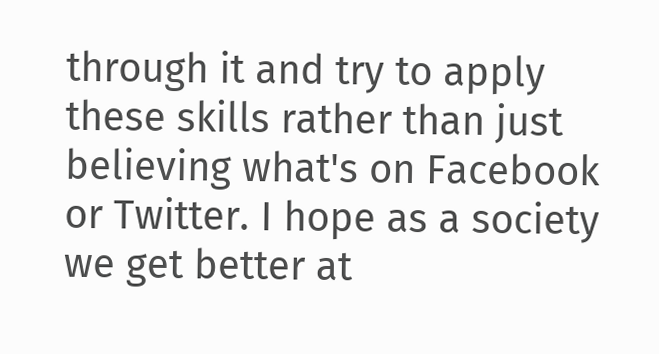through it and try to apply these skills rather than just believing what's on Facebook or Twitter. I hope as a society we get better at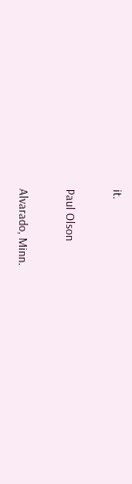it.

Paul Olson

Alvarado, Minn.